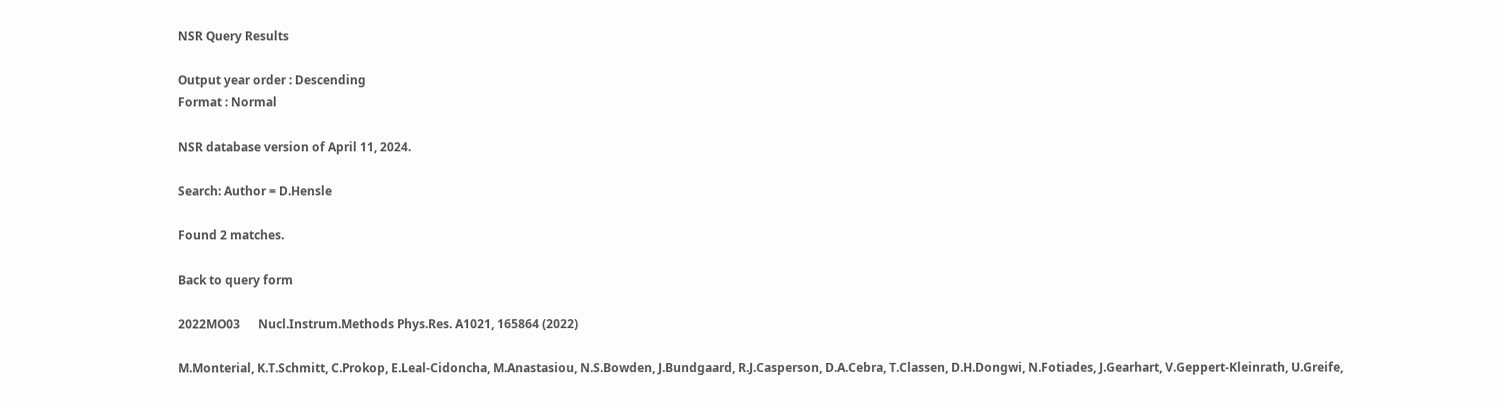NSR Query Results

Output year order : Descending
Format : Normal

NSR database version of April 11, 2024.

Search: Author = D.Hensle

Found 2 matches.

Back to query form

2022MO03      Nucl.Instrum.Methods Phys.Res. A1021, 165864 (2022)

M.Monterial, K.T.Schmitt, C.Prokop, E.Leal-Cidoncha, M.Anastasiou, N.S.Bowden, J.Bundgaard, R.J.Casperson, D.A.Cebra, T.Classen, D.H.Dongwi, N.Fotiades, J.Gearhart, V.Geppert-Kleinrath, U.Greife,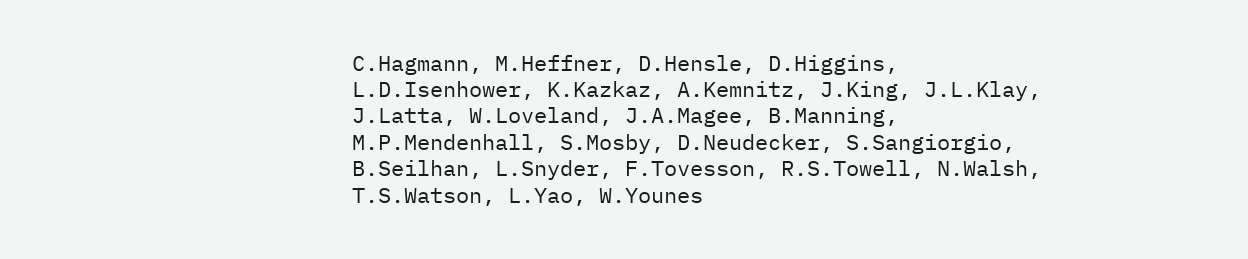C.Hagmann, M.Heffner, D.Hensle, D.Higgins, L.D.Isenhower, K.Kazkaz, A.Kemnitz, J.King, J.L.Klay, J.Latta, W.Loveland, J.A.Magee, B.Manning, M.P.Mendenhall, S.Mosby, D.Neudecker, S.Sangiorgio, B.Seilhan, L.Snyder, F.Tovesson, R.S.Towell, N.Walsh, T.S.Watson, L.Yao, W.Younes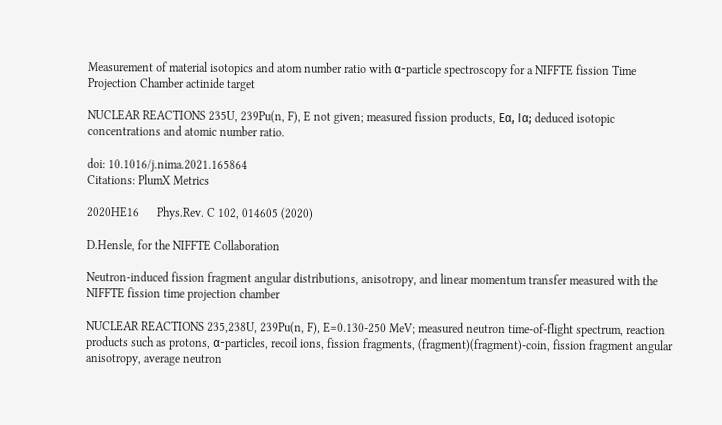Measurement of material isotopics and atom number ratio with α-particle spectroscopy for a NIFFTE fission Time Projection Chamber actinide target

NUCLEAR REACTIONS 235U, 239Pu(n, F), E not given; measured fission products, Eα, Iα; deduced isotopic concentrations and atomic number ratio.

doi: 10.1016/j.nima.2021.165864
Citations: PlumX Metrics

2020HE16      Phys.Rev. C 102, 014605 (2020)

D.Hensle, for the NIFFTE Collaboration

Neutron-induced fission fragment angular distributions, anisotropy, and linear momentum transfer measured with the NIFFTE fission time projection chamber

NUCLEAR REACTIONS 235,238U, 239Pu(n, F), E=0.130-250 MeV; measured neutron time-of-flight spectrum, reaction products such as protons, α-particles, recoil ions, fission fragments, (fragment)(fragment)-coin, fission fragment angular anisotropy, average neutron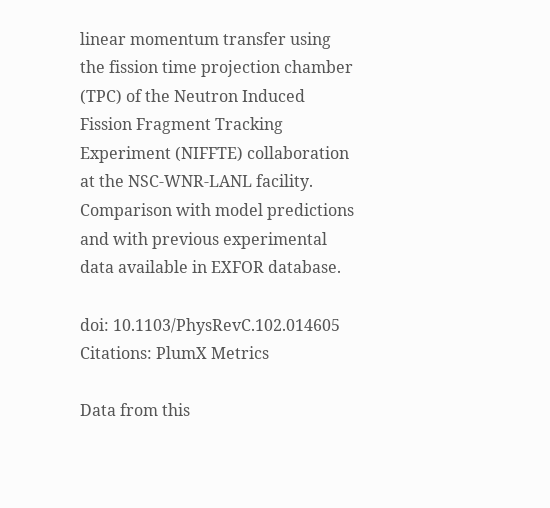linear momentum transfer using the fission time projection chamber (TPC) of the Neutron Induced Fission Fragment Tracking Experiment (NIFFTE) collaboration at the NSC-WNR-LANL facility. Comparison with model predictions and with previous experimental data available in EXFOR database.

doi: 10.1103/PhysRevC.102.014605
Citations: PlumX Metrics

Data from this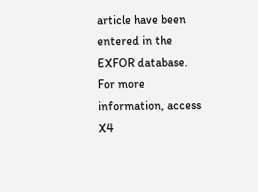article have been entered in the EXFOR database. For more information, access X4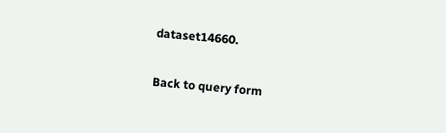dataset14660.

Back to query form